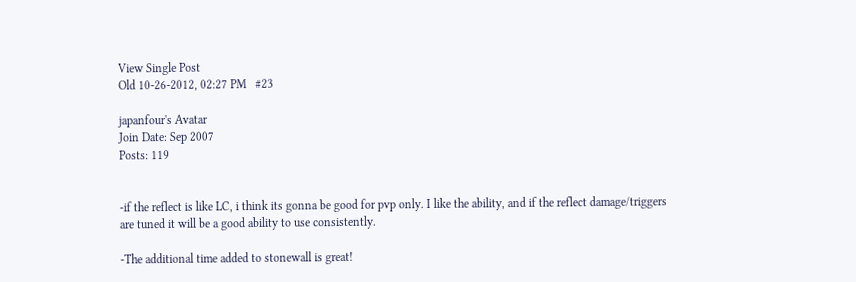View Single Post
Old 10-26-2012, 02:27 PM   #23

japanfour's Avatar
Join Date: Sep 2007
Posts: 119


-if the reflect is like LC, i think its gonna be good for pvp only. I like the ability, and if the reflect damage/triggers are tuned it will be a good ability to use consistently.

-The additional time added to stonewall is great!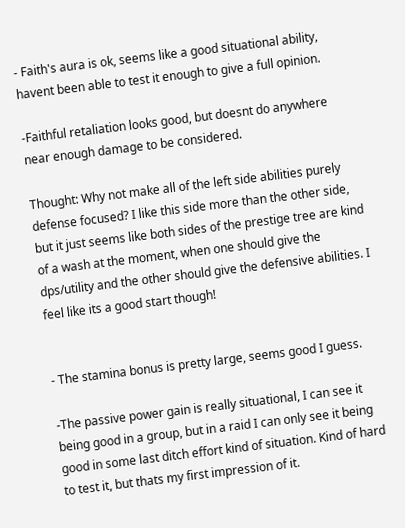- Faith's aura is ok, seems like a good situational ability, havent been able to test it enough to give a full opinion.

-Faithful retaliation looks good, but doesnt do anywhere near enough damage to be considered.

Thought: Why not make all of the left side abilities purely defense focused? I like this side more than the other side, but it just seems like both sides of the prestige tree are kind of a wash at the moment, when one should give the dps/utility and the other should give the defensive abilities. I feel like its a good start though!


- The stamina bonus is pretty large, seems good I guess.

-The passive power gain is really situational, I can see it being good in a group, but in a raid I can only see it being good in some last ditch effort kind of situation. Kind of hard to test it, but thats my first impression of it.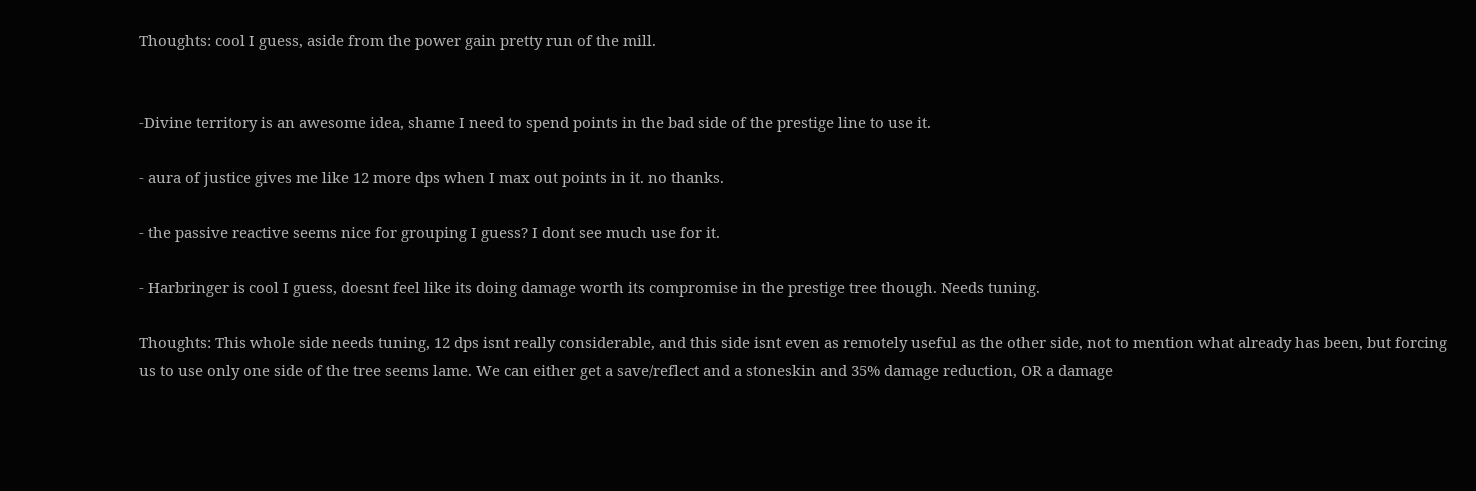Thoughts: cool I guess, aside from the power gain pretty run of the mill.


-Divine territory is an awesome idea, shame I need to spend points in the bad side of the prestige line to use it.

- aura of justice gives me like 12 more dps when I max out points in it. no thanks.

- the passive reactive seems nice for grouping I guess? I dont see much use for it.

- Harbringer is cool I guess, doesnt feel like its doing damage worth its compromise in the prestige tree though. Needs tuning.

Thoughts: This whole side needs tuning, 12 dps isnt really considerable, and this side isnt even as remotely useful as the other side, not to mention what already has been, but forcing us to use only one side of the tree seems lame. We can either get a save/reflect and a stoneskin and 35% damage reduction, OR a damage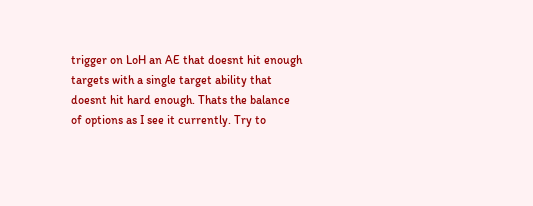trigger on LoH an AE that doesnt hit enough targets with a single target ability that doesnt hit hard enough. Thats the balance of options as I see it currently. Try to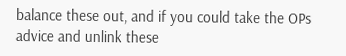balance these out, and if you could take the OPs advice and unlink these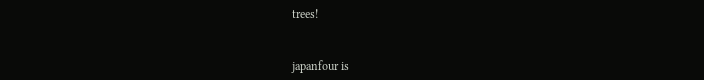trees!


japanfour is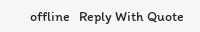offline   Reply With Quote